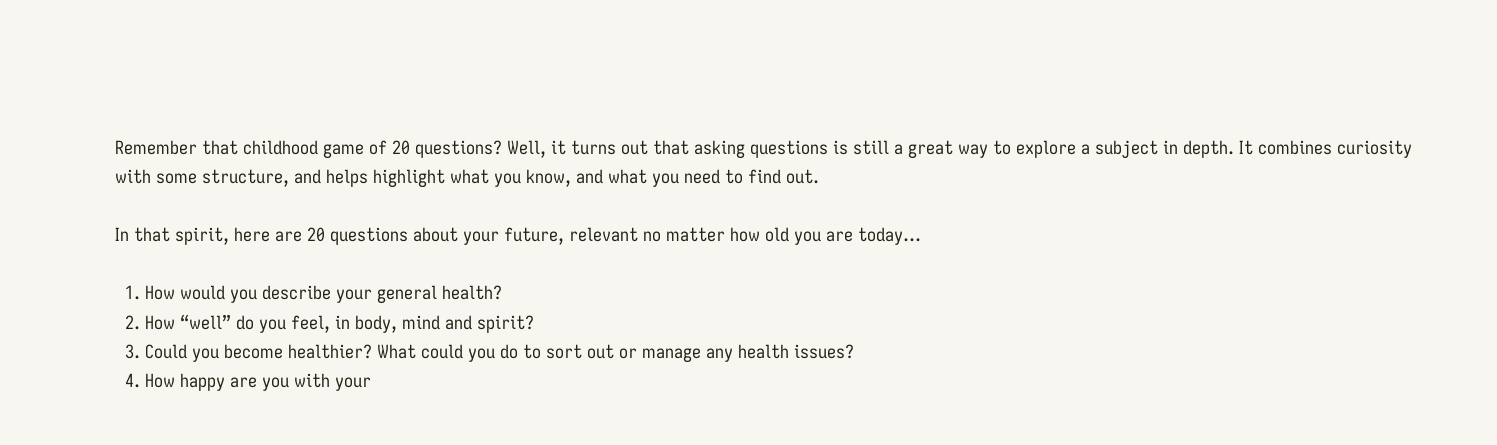Remember that childhood game of 20 questions? Well, it turns out that asking questions is still a great way to explore a subject in depth. It combines curiosity with some structure, and helps highlight what you know, and what you need to find out.

In that spirit, here are 20 questions about your future, relevant no matter how old you are today…

  1. How would you describe your general health?
  2. How “well” do you feel, in body, mind and spirit?
  3. Could you become healthier? What could you do to sort out or manage any health issues?
  4. How happy are you with your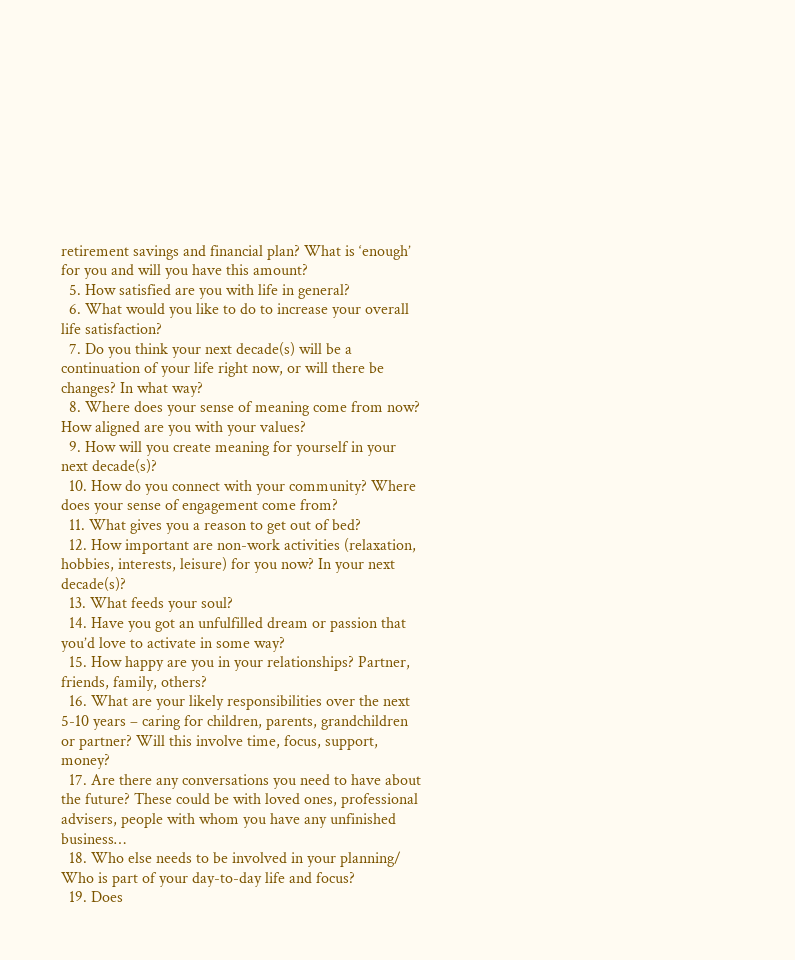retirement savings and financial plan? What is ‘enough’ for you and will you have this amount?
  5. How satisfied are you with life in general?
  6. What would you like to do to increase your overall life satisfaction?
  7. Do you think your next decade(s) will be a continuation of your life right now, or will there be changes? In what way?
  8. Where does your sense of meaning come from now? How aligned are you with your values?
  9. How will you create meaning for yourself in your next decade(s)?
  10. How do you connect with your community? Where does your sense of engagement come from?
  11. What gives you a reason to get out of bed?
  12. How important are non-work activities (relaxation, hobbies, interests, leisure) for you now? In your next decade(s)?
  13. What feeds your soul?
  14. Have you got an unfulfilled dream or passion that you’d love to activate in some way?
  15. How happy are you in your relationships? Partner, friends, family, others?
  16. What are your likely responsibilities over the next 5-10 years – caring for children, parents, grandchildren or partner? Will this involve time, focus, support, money?
  17. Are there any conversations you need to have about the future? These could be with loved ones, professional advisers, people with whom you have any unfinished business…
  18. Who else needs to be involved in your planning/ Who is part of your day-to-day life and focus?
  19. Does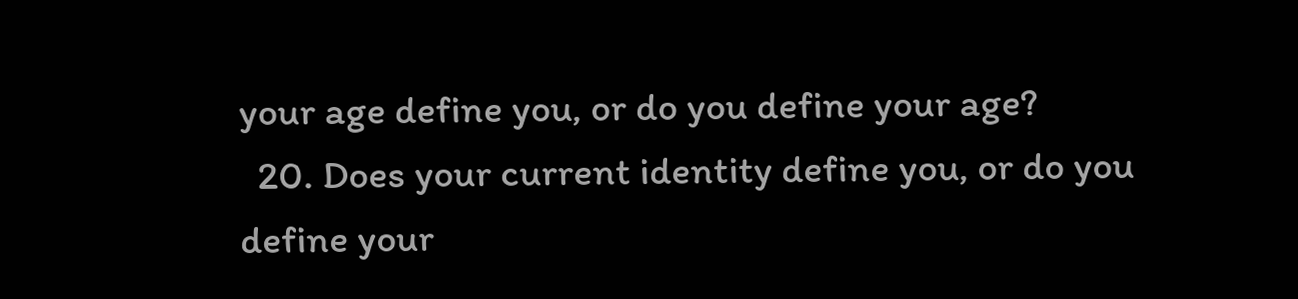your age define you, or do you define your age?
  20. Does your current identity define you, or do you define your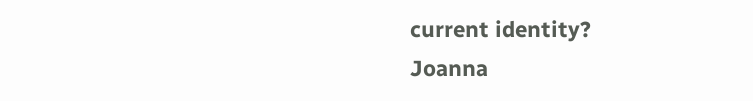current identity?
Joanna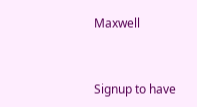Maxwell


Signup to have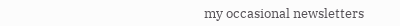my occasional newsletters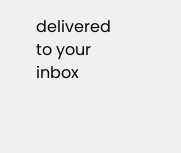delivered to your inbox